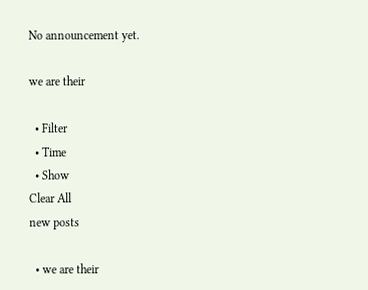No announcement yet.

we are their

  • Filter
  • Time
  • Show
Clear All
new posts

  • we are their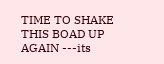TIME TO SHAKE THIS BOAD UP AGAIN ---its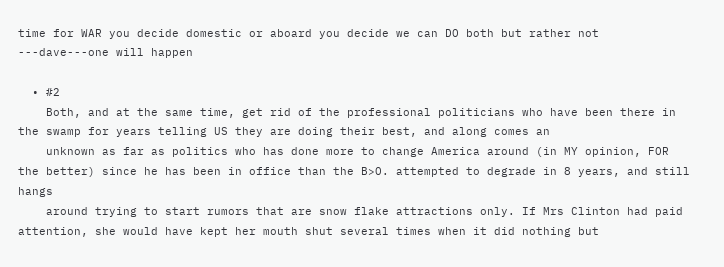time for WAR you decide domestic or aboard you decide we can DO both but rather not ---dave---one will happen

  • #2
    Both, and at the same time, get rid of the professional politicians who have been there in the swamp for years telling US they are doing their best, and along comes an
    unknown as far as politics who has done more to change America around (in MY opinion, FOR the better) since he has been in office than the B>O. attempted to degrade in 8 years, and still hangs
    around trying to start rumors that are snow flake attractions only. If Mrs Clinton had paid attention, she would have kept her mouth shut several times when it did nothing but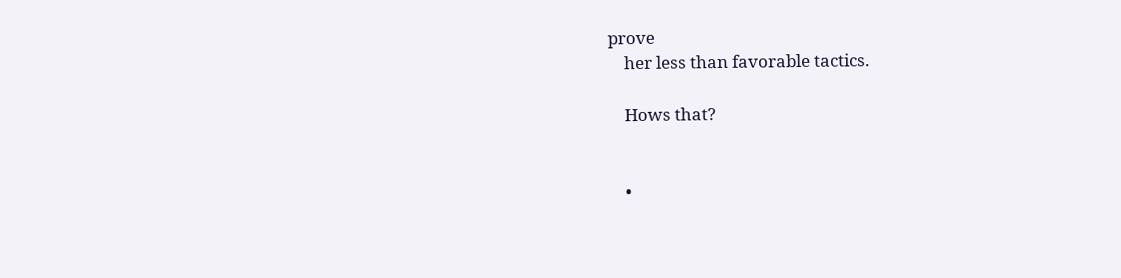prove
    her less than favorable tactics.

    Hows that?


    •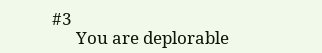#3
      You are deplorable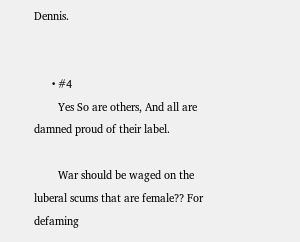Dennis.


      • #4
        Yes So are others, And all are damned proud of their label.

        War should be waged on the luberal scums that are female?? For defaming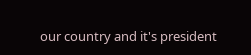our country and it's president